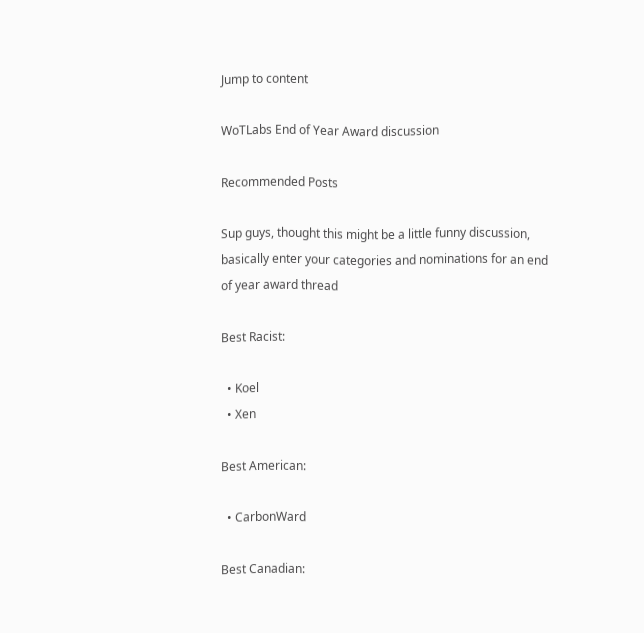Jump to content

WoTLabs End of Year Award discussion

Recommended Posts

Sup guys, thought this might be a little funny discussion, basically enter your categories and nominations for an end of year award thread

Best Racist:

  • Koel
  • Xen

Best American:

  • CarbonWard

Best Canadian: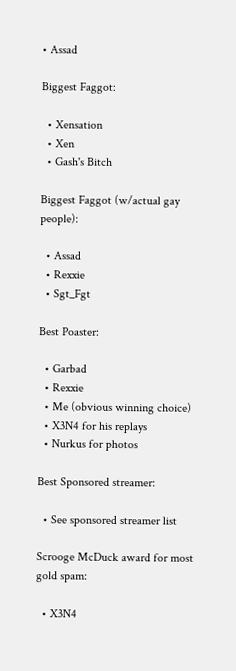• Assad

Biggest Faggot:

  • Xensation
  • Xen
  • Gash's Bitch

Biggest Faggot (w/actual gay people):

  • Assad
  • Rexxie
  • Sgt_Fgt

Best Poaster:

  • Garbad
  • Rexxie
  • Me (obvious winning choice)
  • X3N4 for his replays
  • Nurkus for photos

Best Sponsored streamer:

  • See sponsored streamer list

Scrooge McDuck award for most gold spam:

  • X3N4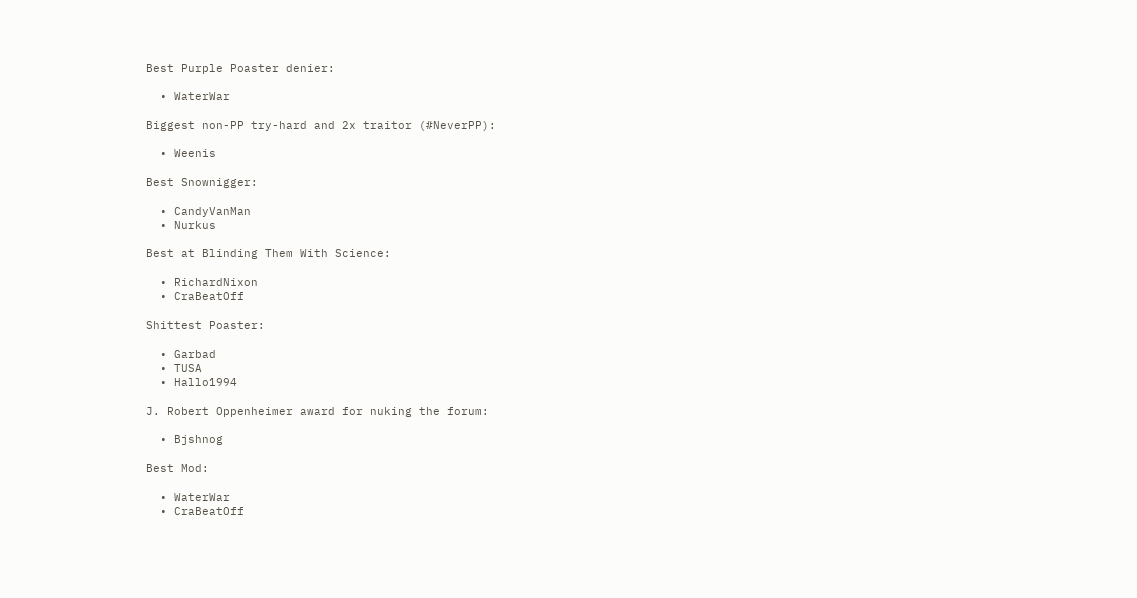Best Purple Poaster denier:

  • WaterWar

Biggest non-PP try-hard and 2x traitor (#NeverPP):

  • Weenis

Best Snownigger:

  • CandyVanMan
  • Nurkus

Best at Blinding Them With Science:

  • RichardNixon
  • CraBeatOff

Shittest Poaster:

  • Garbad
  • TUSA
  • Hallo1994

J. Robert Oppenheimer award for nuking the forum:

  • Bjshnog

Best Mod:

  • WaterWar
  • CraBeatOff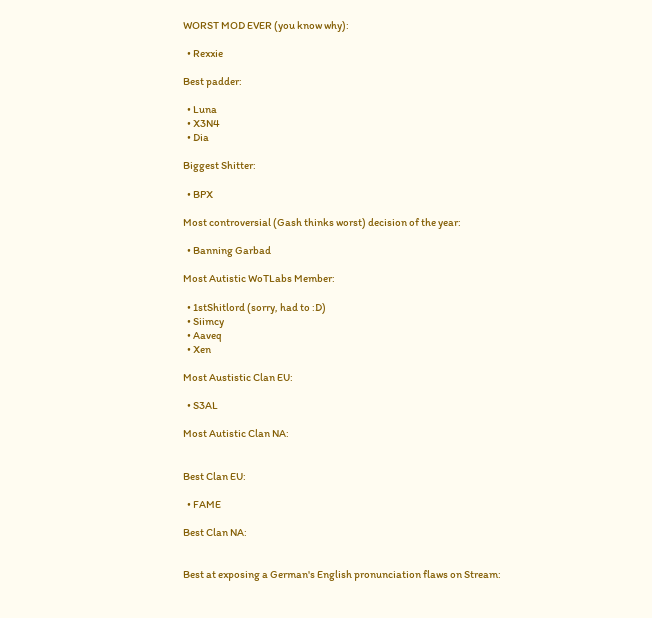WORST MOD EVER (you know why):

  • Rexxie

Best padder:

  • Luna
  • X3N4
  • Dia

Biggest Shitter:

  • BPX

Most controversial (Gash thinks worst) decision of the year:

  • Banning Garbad

Most Autistic WoTLabs Member:

  • 1stShitlord (sorry, had to :D)
  • Siimcy
  • Aaveq
  • Xen

Most Austistic Clan EU:

  • S3AL

Most Autistic Clan NA:


Best Clan EU:

  • FAME

Best Clan NA:


Best at exposing a German's English pronunciation flaws on Stream: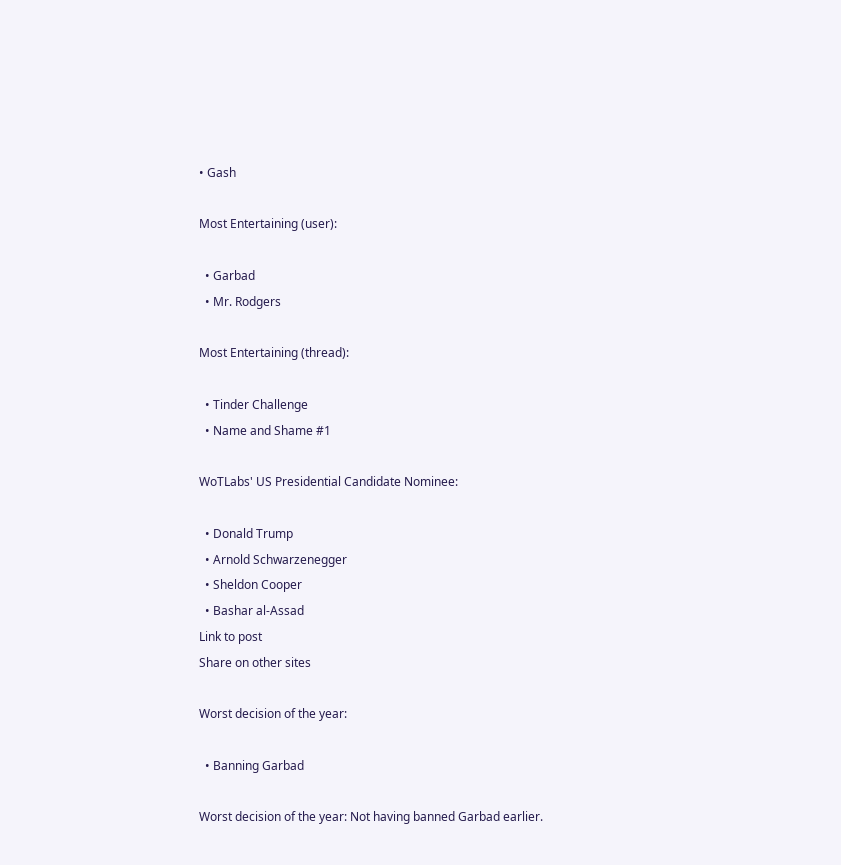• Gash

Most Entertaining (user):

  • Garbad
  • Mr. Rodgers

Most Entertaining (thread):

  • Tinder Challenge
  • Name and Shame #1

WoTLabs' US Presidential Candidate Nominee:

  • Donald Trump
  • Arnold Schwarzenegger
  • Sheldon Cooper
  • Bashar al-Assad
Link to post
Share on other sites

Worst decision of the year:

  • Banning Garbad

Worst decision of the year: Not having banned Garbad earlier.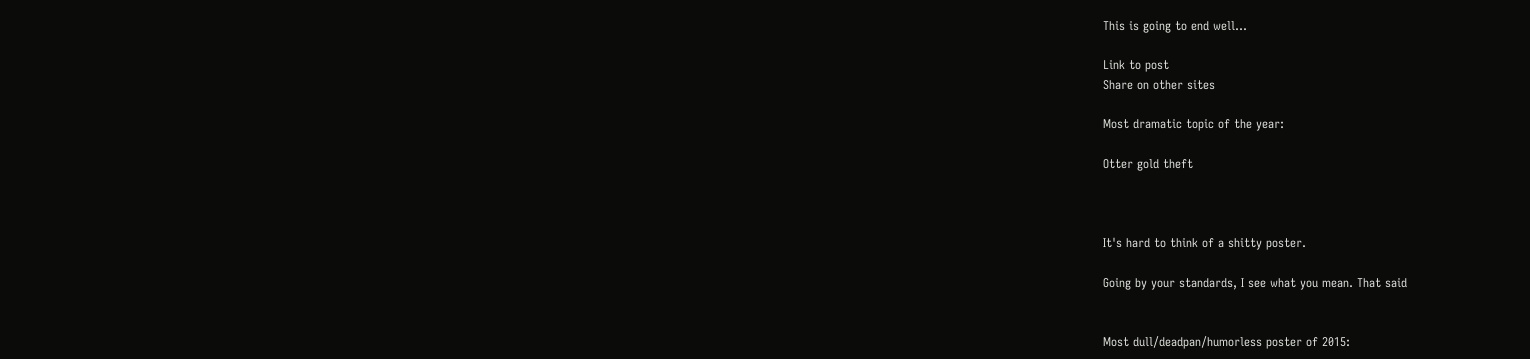This is going to end well...

Link to post
Share on other sites

Most dramatic topic of the year:

Otter gold theft



It's hard to think of a shitty poster.

Going by your standards, I see what you mean. That said


Most dull/deadpan/humorless poster of 2015: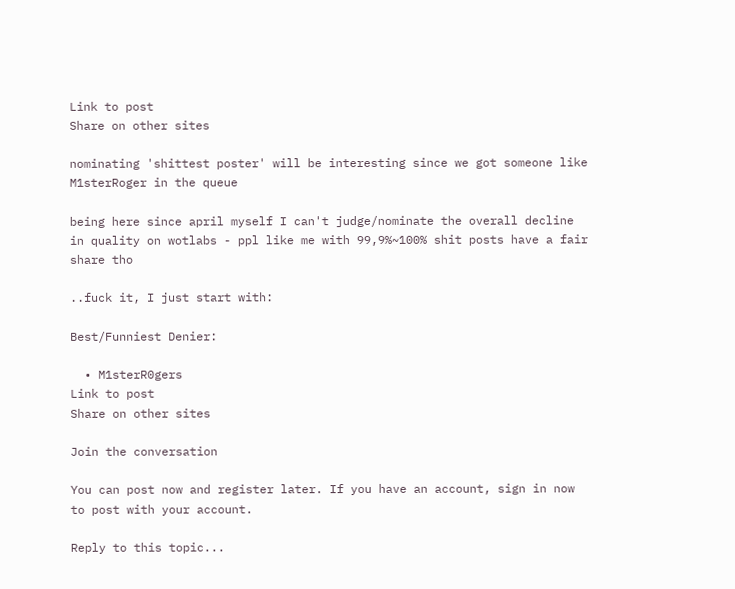Link to post
Share on other sites

nominating 'shittest poster' will be interesting since we got someone like M1sterRoger in the queue

being here since april myself I can't judge/nominate the overall decline in quality on wotlabs - ppl like me with 99,9%~100% shit posts have a fair share tho

..fuck it, I just start with:

Best/Funniest Denier:

  • M1sterR0gers
Link to post
Share on other sites

Join the conversation

You can post now and register later. If you have an account, sign in now to post with your account.

Reply to this topic...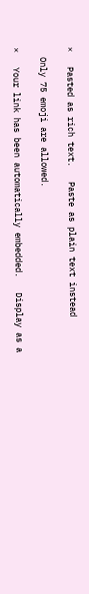×   Pasted as rich text.   Paste as plain text instead

  Only 75 emoji are allowed.

×   Your link has been automatically embedded.   Display as a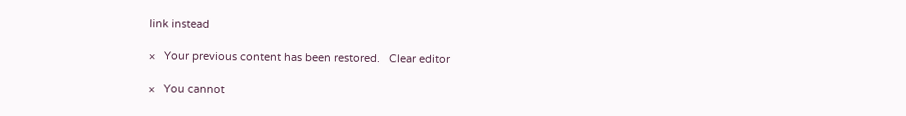link instead

×   Your previous content has been restored.   Clear editor

×   You cannot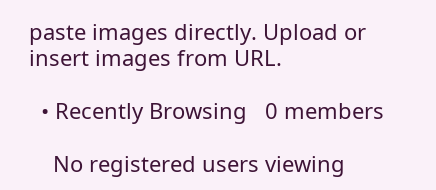paste images directly. Upload or insert images from URL.

  • Recently Browsing   0 members

    No registered users viewing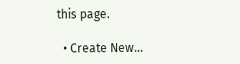this page.

  • Create New...